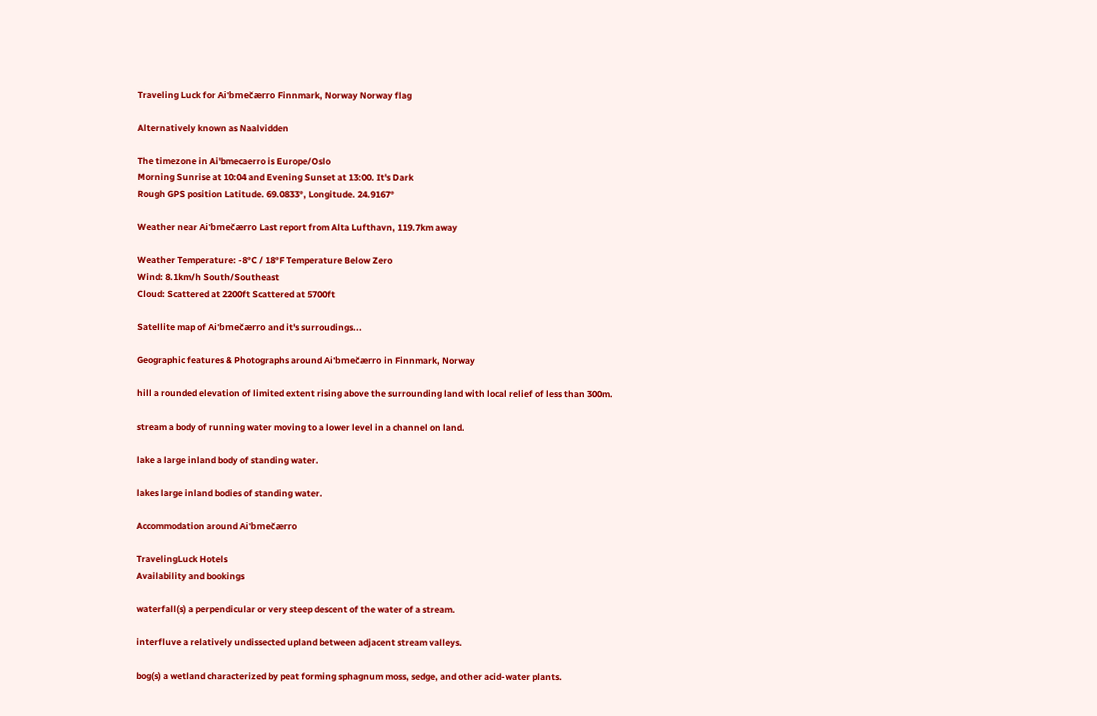Traveling Luck for Ai'bmečærro Finnmark, Norway Norway flag

Alternatively known as Naalvidden

The timezone in Ai'bmecaerro is Europe/Oslo
Morning Sunrise at 10:04 and Evening Sunset at 13:00. It's Dark
Rough GPS position Latitude. 69.0833°, Longitude. 24.9167°

Weather near Ai'bmečærro Last report from Alta Lufthavn, 119.7km away

Weather Temperature: -8°C / 18°F Temperature Below Zero
Wind: 8.1km/h South/Southeast
Cloud: Scattered at 2200ft Scattered at 5700ft

Satellite map of Ai'bmečærro and it's surroudings...

Geographic features & Photographs around Ai'bmečærro in Finnmark, Norway

hill a rounded elevation of limited extent rising above the surrounding land with local relief of less than 300m.

stream a body of running water moving to a lower level in a channel on land.

lake a large inland body of standing water.

lakes large inland bodies of standing water.

Accommodation around Ai'bmečærro

TravelingLuck Hotels
Availability and bookings

waterfall(s) a perpendicular or very steep descent of the water of a stream.

interfluve a relatively undissected upland between adjacent stream valleys.

bog(s) a wetland characterized by peat forming sphagnum moss, sedge, and other acid-water plants.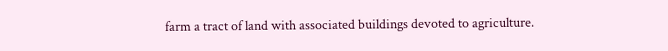farm a tract of land with associated buildings devoted to agriculture.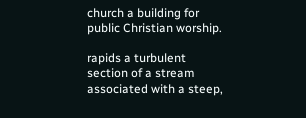church a building for public Christian worship.

rapids a turbulent section of a stream associated with a steep,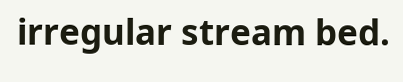irregular stream bed.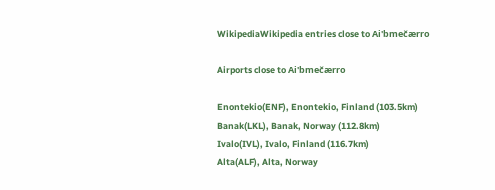WikipediaWikipedia entries close to Ai'bmečærro

Airports close to Ai'bmečærro

Enontekio(ENF), Enontekio, Finland (103.5km)
Banak(LKL), Banak, Norway (112.8km)
Ivalo(IVL), Ivalo, Finland (116.7km)
Alta(ALF), Alta, Norway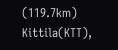(119.7km)
Kittila(KTT),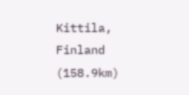Kittila, Finland (158.9km)